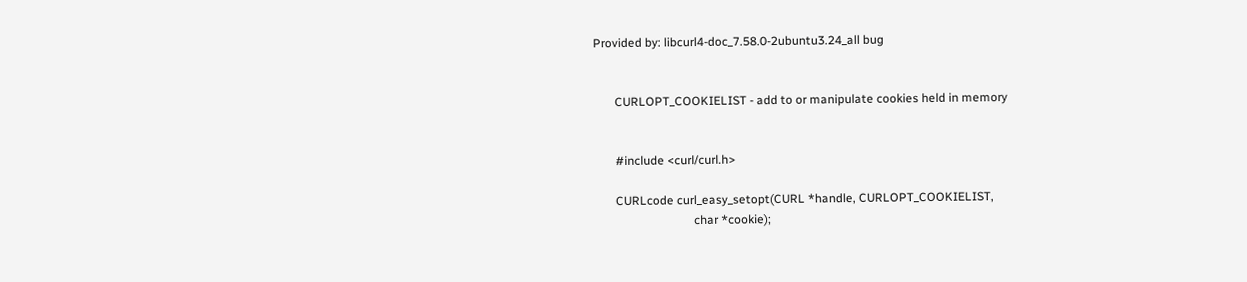Provided by: libcurl4-doc_7.58.0-2ubuntu3.24_all bug


       CURLOPT_COOKIELIST - add to or manipulate cookies held in memory


       #include <curl/curl.h>

       CURLcode curl_easy_setopt(CURL *handle, CURLOPT_COOKIELIST,
                                 char *cookie);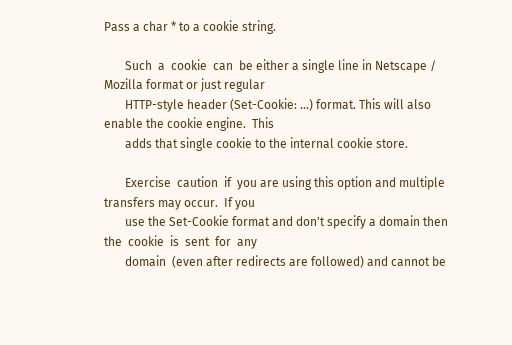Pass a char * to a cookie string.

       Such  a  cookie  can  be either a single line in Netscape / Mozilla format or just regular
       HTTP-style header (Set-Cookie: ...) format. This will also enable the cookie engine.  This
       adds that single cookie to the internal cookie store.

       Exercise  caution  if  you are using this option and multiple transfers may occur.  If you
       use the Set-Cookie format and don't specify a domain then  the  cookie  is  sent  for  any
       domain  (even after redirects are followed) and cannot be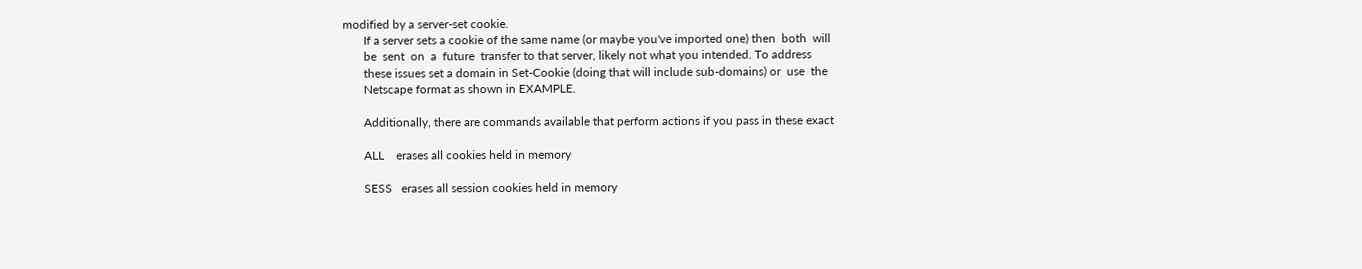modified by a server-set cookie.
       If a server sets a cookie of the same name (or maybe you've imported one) then  both  will
       be  sent  on  a  future  transfer to that server, likely not what you intended. To address
       these issues set a domain in Set-Cookie (doing that will include sub-domains) or  use  the
       Netscape format as shown in EXAMPLE.

       Additionally, there are commands available that perform actions if you pass in these exact

       ALL    erases all cookies held in memory

       SESS   erases all session cookies held in memory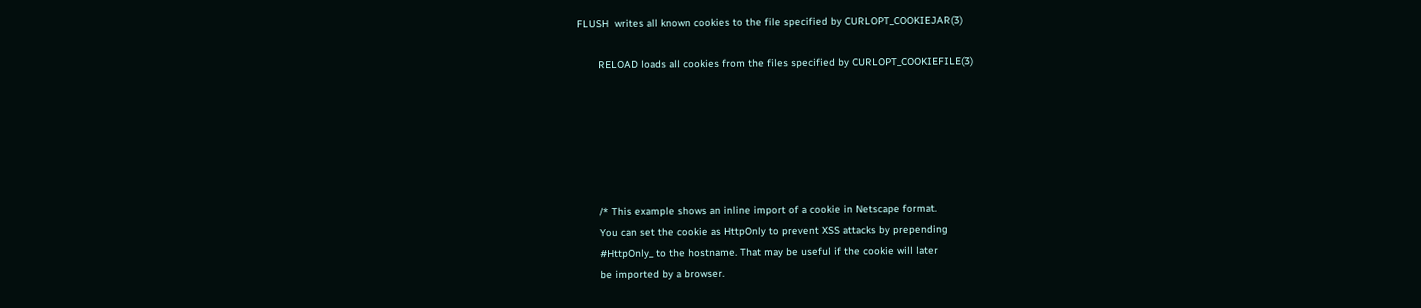FLUSH  writes all known cookies to the file specified by CURLOPT_COOKIEJAR(3)

       RELOAD loads all cookies from the files specified by CURLOPT_COOKIEFILE(3)






       /* This example shows an inline import of a cookie in Netscape format.
       You can set the cookie as HttpOnly to prevent XSS attacks by prepending
       #HttpOnly_ to the hostname. That may be useful if the cookie will later
       be imported by a browser.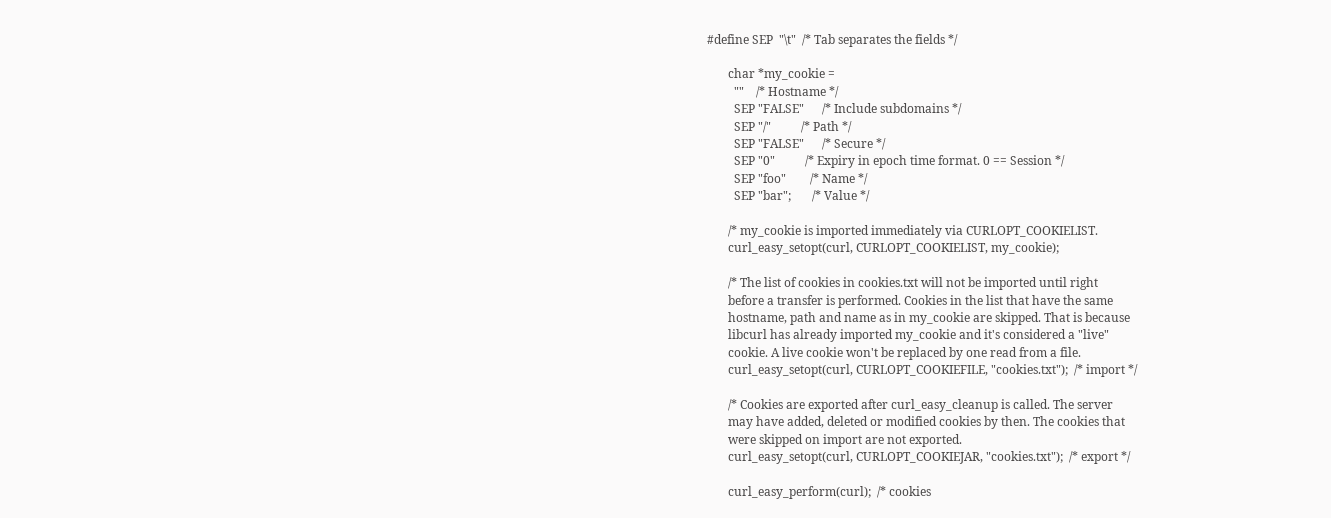#define SEP  "\t"  /* Tab separates the fields */

       char *my_cookie =
         ""    /* Hostname */
         SEP "FALSE"      /* Include subdomains */
         SEP "/"          /* Path */
         SEP "FALSE"      /* Secure */
         SEP "0"          /* Expiry in epoch time format. 0 == Session */
         SEP "foo"        /* Name */
         SEP "bar";       /* Value */

       /* my_cookie is imported immediately via CURLOPT_COOKIELIST.
       curl_easy_setopt(curl, CURLOPT_COOKIELIST, my_cookie);

       /* The list of cookies in cookies.txt will not be imported until right
       before a transfer is performed. Cookies in the list that have the same
       hostname, path and name as in my_cookie are skipped. That is because
       libcurl has already imported my_cookie and it's considered a "live"
       cookie. A live cookie won't be replaced by one read from a file.
       curl_easy_setopt(curl, CURLOPT_COOKIEFILE, "cookies.txt");  /* import */

       /* Cookies are exported after curl_easy_cleanup is called. The server
       may have added, deleted or modified cookies by then. The cookies that
       were skipped on import are not exported.
       curl_easy_setopt(curl, CURLOPT_COOKIEJAR, "cookies.txt");  /* export */

       curl_easy_perform(curl);  /* cookies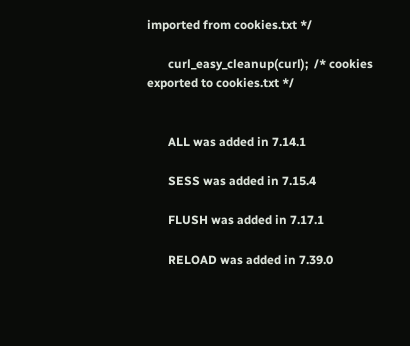imported from cookies.txt */

       curl_easy_cleanup(curl);  /* cookies exported to cookies.txt */


       ALL was added in 7.14.1

       SESS was added in 7.15.4

       FLUSH was added in 7.17.1

       RELOAD was added in 7.39.0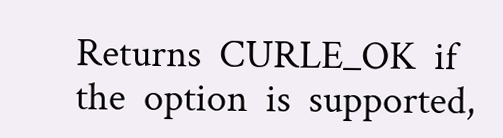Returns  CURLE_OK  if  the  option  is  supported,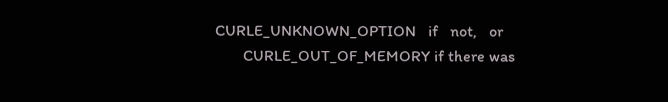CURLE_UNKNOWN_OPTION   if   not,   or
       CURLE_OUT_OF_MEMORY if there was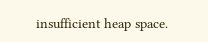insufficient heap space.